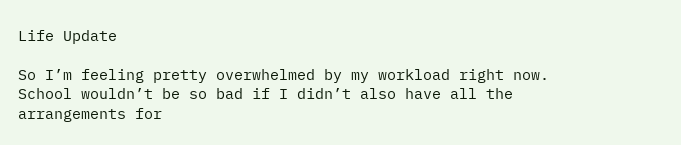Life Update

So I’m feeling pretty overwhelmed by my workload right now. School wouldn’t be so bad if I didn’t also have all the arrangements for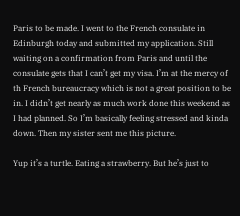Paris to be made. I went to the French consulate in Edinburgh today and submitted my application. Still waiting on a confirmation from Paris and until the consulate gets that I can’t get my visa. I’m at the mercy of th French bureaucracy which is not a great position to be in. I didn’t get nearly as much work done this weekend as I had planned. So I’m basically feeling stressed and kinda down. Then my sister sent me this picture.

Yup it’s a turtle. Eating a strawberry. But he’s just to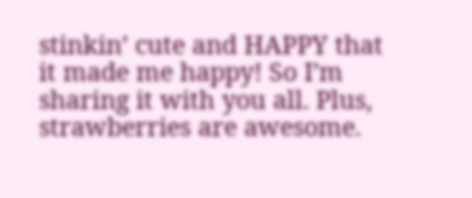stinkin’ cute and HAPPY that it made me happy! So I’m sharing it with you all. Plus, strawberries are awesome.